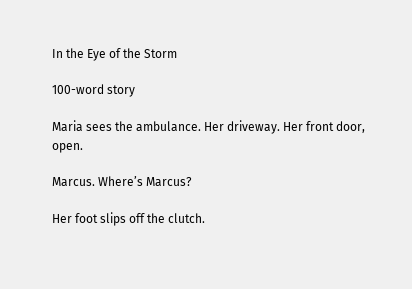In the Eye of the Storm

100-word story

Maria sees the ambulance. Her driveway. Her front door, open.

Marcus. Where’s Marcus?

Her foot slips off the clutch.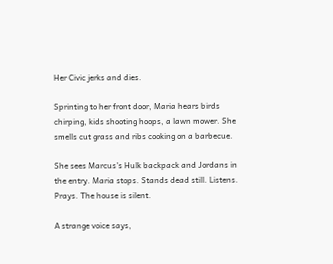Her Civic jerks and dies.

Sprinting to her front door, Maria hears birds chirping, kids shooting hoops, a lawn mower. She smells cut grass and ribs cooking on a barbecue.

She sees Marcus’s Hulk backpack and Jordans in the entry. Maria stops. Stands dead still. Listens. Prays. The house is silent.

A strange voice says,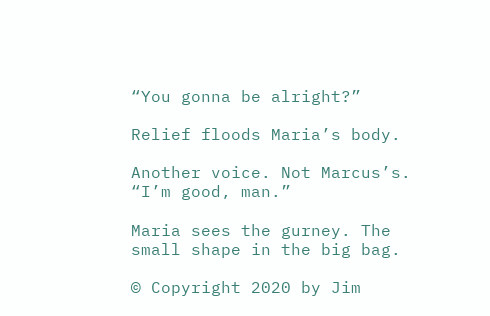“You gonna be alright?”

Relief floods Maria’s body.

Another voice. Not Marcus’s. “I’m good, man.”

Maria sees the gurney. The small shape in the big bag.

© Copyright 2020 by Jim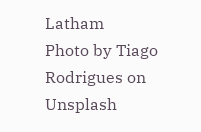Latham
Photo by Tiago Rodrigues on Unsplash